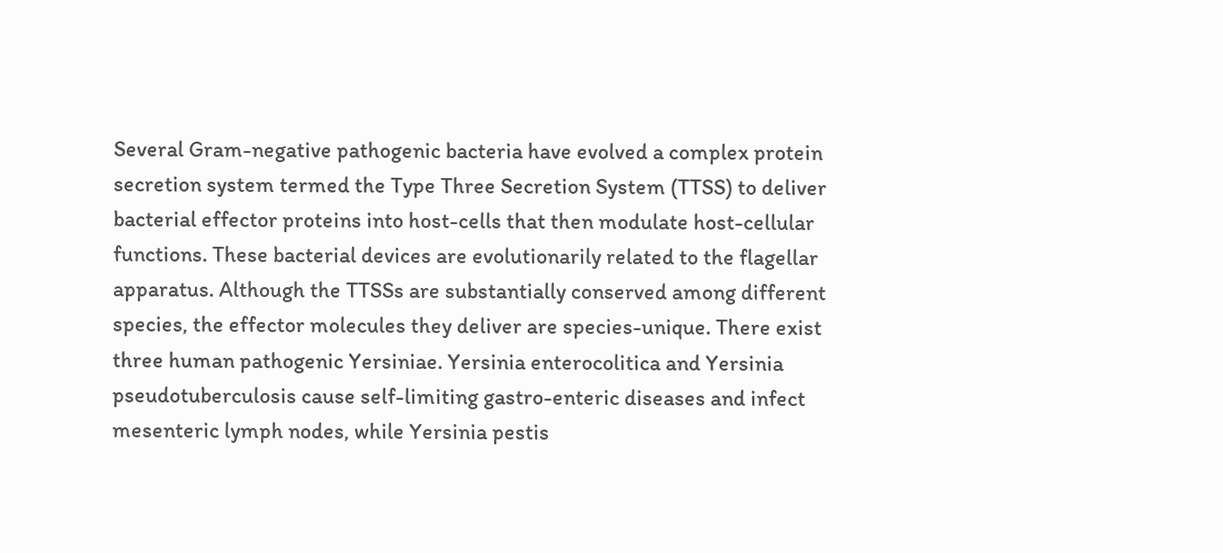Several Gram-negative pathogenic bacteria have evolved a complex protein secretion system termed the Type Three Secretion System (TTSS) to deliver bacterial effector proteins into host-cells that then modulate host-cellular functions. These bacterial devices are evolutionarily related to the flagellar apparatus. Although the TTSSs are substantially conserved among different species, the effector molecules they deliver are species-unique. There exist three human pathogenic Yersiniae. Yersinia enterocolitica and Yersinia pseudotuberculosis cause self-limiting gastro-enteric diseases and infect mesenteric lymph nodes, while Yersinia pestis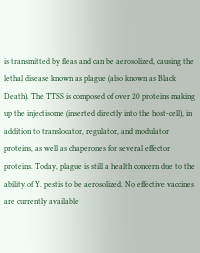is transmitted by fleas and can be aerosolized, causing the lethal disease known as plague (also known as Black Death). The TTSS is composed of over 20 proteins making up the injectisome (inserted directly into the host-cell), in addition to translocator, regulator, and modulator proteins, as well as chaperones for several effector proteins. Today, plague is still a health concern due to the ability of Y. pestis to be aerosolized. No effective vaccines are currently available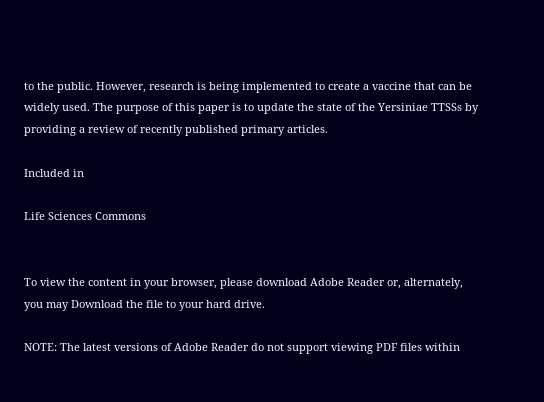to the public. However, research is being implemented to create a vaccine that can be widely used. The purpose of this paper is to update the state of the Yersiniae TTSSs by providing a review of recently published primary articles.

Included in

Life Sciences Commons


To view the content in your browser, please download Adobe Reader or, alternately,
you may Download the file to your hard drive.

NOTE: The latest versions of Adobe Reader do not support viewing PDF files within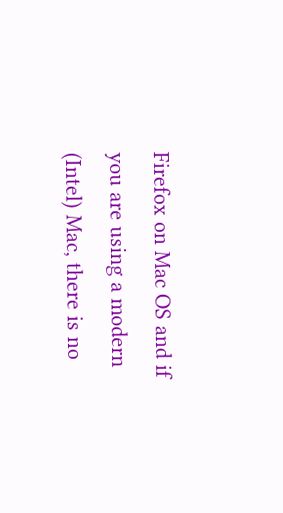Firefox on Mac OS and if you are using a modern (Intel) Mac, there is no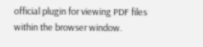official plugin for viewing PDF files within the browser window.